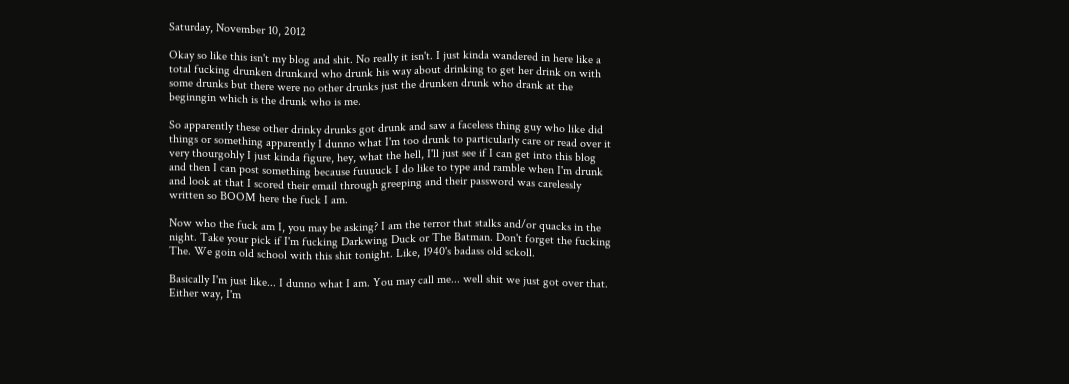Saturday, November 10, 2012

Okay so like this isn't my blog and shit. No really it isn't. I just kinda wandered in here like a total fucking drunken drunkard who drunk his way about drinking to get her drink on with some drunks but there were no other drunks just the drunken drunk who drank at the beginngin which is the drunk who is me.

So apparently these other drinky drunks got drunk and saw a faceless thing guy who like did things or something apparently I dunno what I'm too drunk to particularly care or read over it very thourgohly I just kinda figure, hey, what the hell, I'll just see if I can get into this blog and then I can post something because fuuuuck I do like to type and ramble when I'm drunk and look at that I scored their email through greeping and their password was carelessly written so BOOM here the fuck I am.

Now who the fuck am I, you may be asking? I am the terror that stalks and/or quacks in the night. Take your pick if I'm fucking Darkwing Duck or The Batman. Don't forget the fucking The. We goin old school with this shit tonight. Like, 1940's badass old sckoll.

Basically I'm just like... I dunno what I am. You may call me... well shit we just got over that. Either way, I'm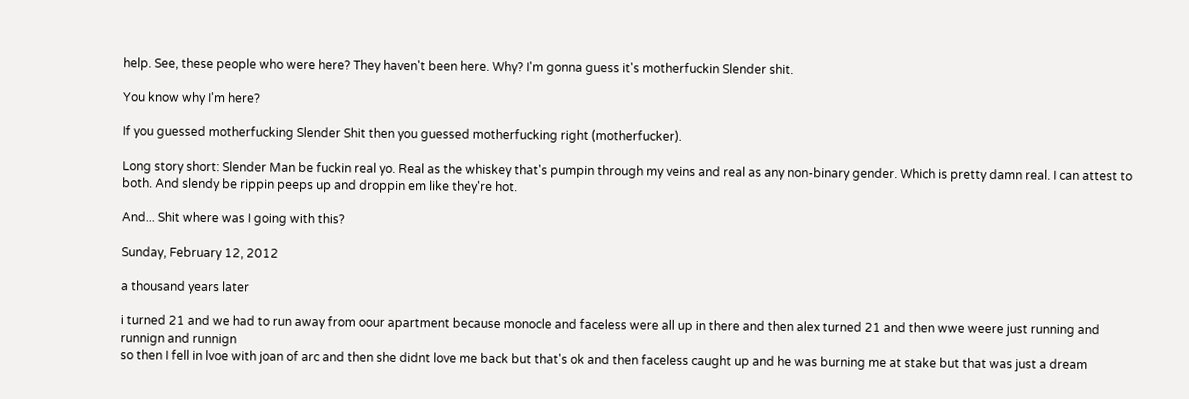help. See, these people who were here? They haven't been here. Why? I'm gonna guess it's motherfuckin Slender shit.

You know why I'm here?

If you guessed motherfucking Slender Shit then you guessed motherfucking right (motherfucker).

Long story short: Slender Man be fuckin real yo. Real as the whiskey that's pumpin through my veins and real as any non-binary gender. Which is pretty damn real. I can attest to both. And slendy be rippin peeps up and droppin em like they're hot.

And... Shit where was I going with this?

Sunday, February 12, 2012

a thousand years later

i turned 21 and we had to run away from oour apartment because monocle and faceless were all up in there and then alex turned 21 and then wwe weere just running and runnign and runnign
so then I fell in lvoe with joan of arc and then she didnt love me back but that's ok and then faceless caught up and he was burning me at stake but that was just a dream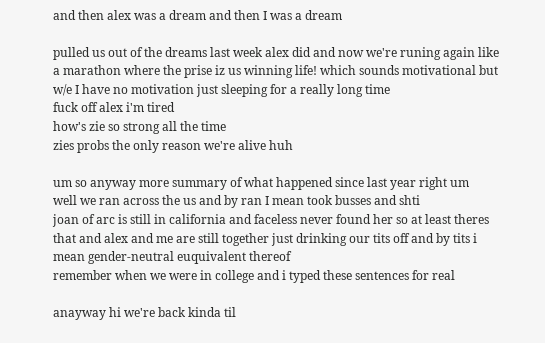and then alex was a dream and then I was a dream

pulled us out of the dreams last week alex did and now we're runing again like a marathon where the prise iz us winning life! which sounds motivational but w/e I have no motivation just sleeping for a really long time
fuck off alex i'm tired
how's zie so strong all the time
zies probs the only reason we're alive huh

um so anyway more summary of what happened since last year right um
well we ran across the us and by ran I mean took busses and shti
joan of arc is still in california and faceless never found her so at least theres that and alex and me are still together just drinking our tits off and by tits i mean gender-neutral euquivalent thereof
remember when we were in college and i typed these sentences for real

anayway hi we're back kinda til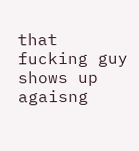that fucking guy shows up agaisng